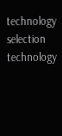technology selection
technology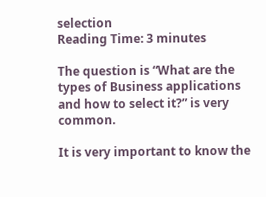selection
Reading Time: 3 minutes

The question is “What are the types of Business applications and how to select it?” is very common.

It is very important to know the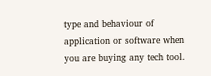type and behaviour of application or software when you are buying any tech tool.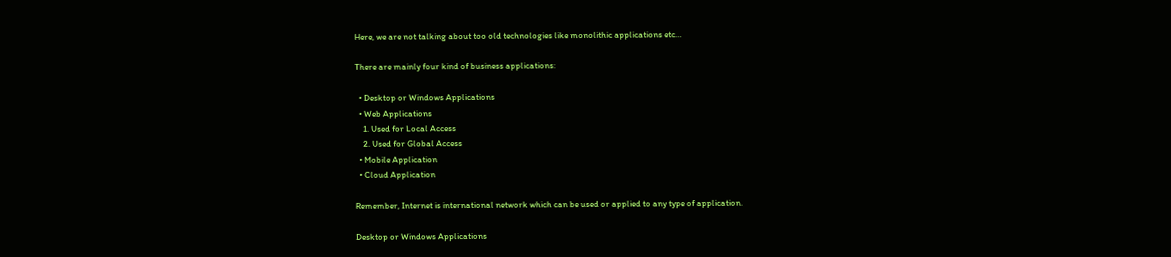Here, we are not talking about too old technologies like monolithic applications etc…

There are mainly four kind of business applications:

  • Desktop or Windows Applications
  • Web Applications
    1. Used for Local Access
    2. Used for Global Access
  • Mobile Application
  • Cloud Application

Remember, Internet is international network which can be used or applied to any type of application.

Desktop or Windows Applications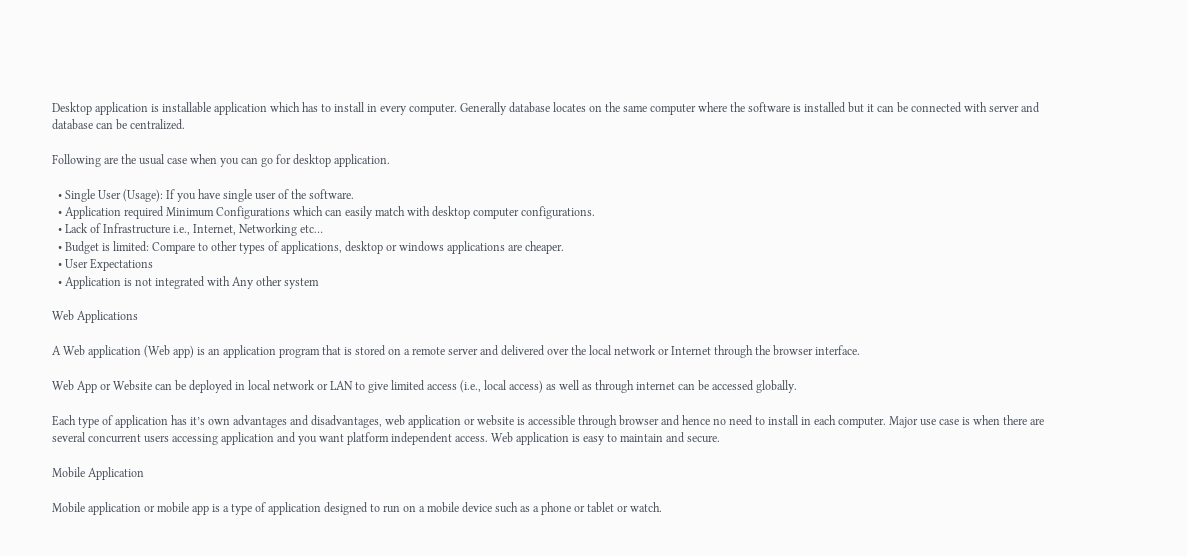Desktop application is installable application which has to install in every computer. Generally database locates on the same computer where the software is installed but it can be connected with server and database can be centralized.

Following are the usual case when you can go for desktop application.

  • Single User (Usage): If you have single user of the software.
  • Application required Minimum Configurations which can easily match with desktop computer configurations.
  • Lack of Infrastructure i.e., Internet, Networking etc…
  • Budget is limited: Compare to other types of applications, desktop or windows applications are cheaper.
  • User Expectations
  • Application is not integrated with Any other system

Web Applications

A Web application (Web app) is an application program that is stored on a remote server and delivered over the local network or Internet through the browser interface.

Web App or Website can be deployed in local network or LAN to give limited access (i.e., local access) as well as through internet can be accessed globally.

Each type of application has it’s own advantages and disadvantages, web application or website is accessible through browser and hence no need to install in each computer. Major use case is when there are several concurrent users accessing application and you want platform independent access. Web application is easy to maintain and secure.

Mobile Application

Mobile application or mobile app is a type of application designed to run on a mobile device such as a phone or tablet or watch.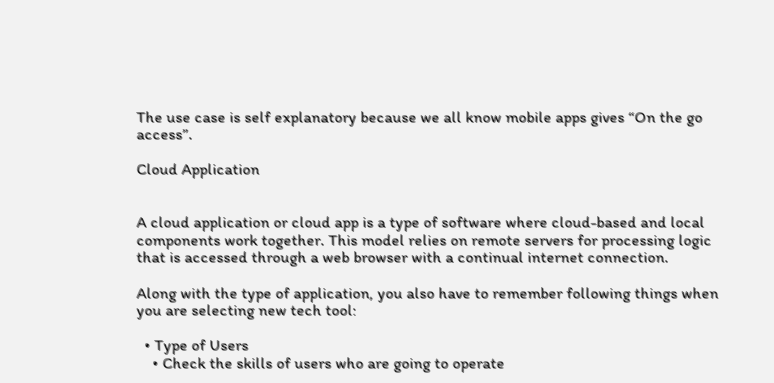The use case is self explanatory because we all know mobile apps gives “On the go access”.

Cloud Application


A cloud application or cloud app is a type of software where cloud-based and local components work together. This model relies on remote servers for processing logic that is accessed through a web browser with a continual internet connection.

Along with the type of application, you also have to remember following things when you are selecting new tech tool:

  • Type of Users
    • Check the skills of users who are going to operate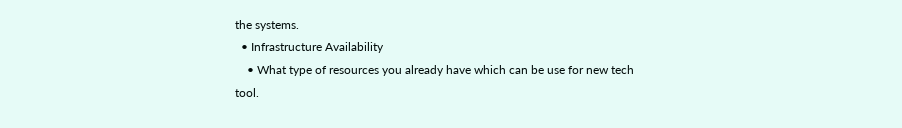the systems.
  • Infrastructure Availability
    • What type of resources you already have which can be use for new tech tool.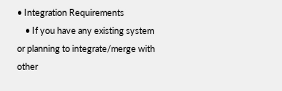• Integration Requirements
    • If you have any existing system or planning to integrate/merge with other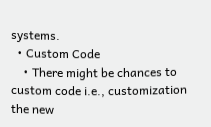systems.
  • Custom Code
    • There might be chances to custom code i.e., customization the new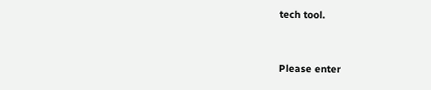tech tool.


Please enter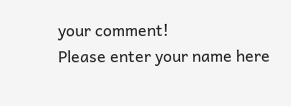your comment!
Please enter your name here